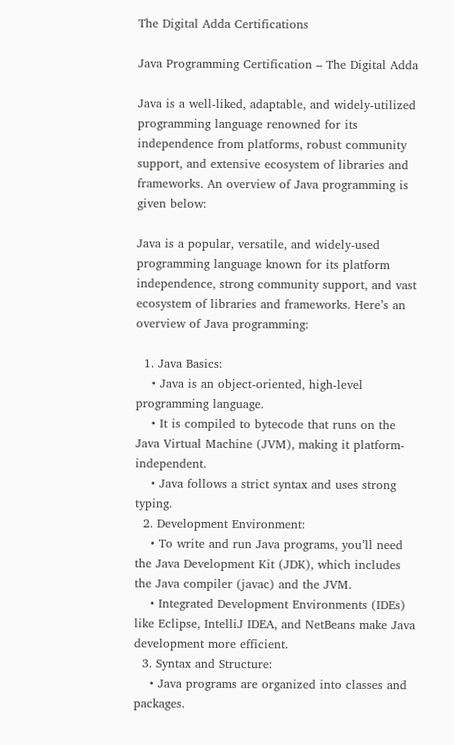The Digital Adda Certifications

Java Programming Certification – The Digital Adda

Java is a well-liked, adaptable, and widely-utilized programming language renowned for its independence from platforms, robust community support, and extensive ecosystem of libraries and frameworks. An overview of Java programming is given below:

Java is a popular, versatile, and widely-used programming language known for its platform independence, strong community support, and vast ecosystem of libraries and frameworks. Here’s an overview of Java programming:

  1. Java Basics:
    • Java is an object-oriented, high-level programming language.
    • It is compiled to bytecode that runs on the Java Virtual Machine (JVM), making it platform-independent.
    • Java follows a strict syntax and uses strong typing.
  2. Development Environment:
    • To write and run Java programs, you’ll need the Java Development Kit (JDK), which includes the Java compiler (javac) and the JVM.
    • Integrated Development Environments (IDEs) like Eclipse, IntelliJ IDEA, and NetBeans make Java development more efficient.
  3. Syntax and Structure:
    • Java programs are organized into classes and packages.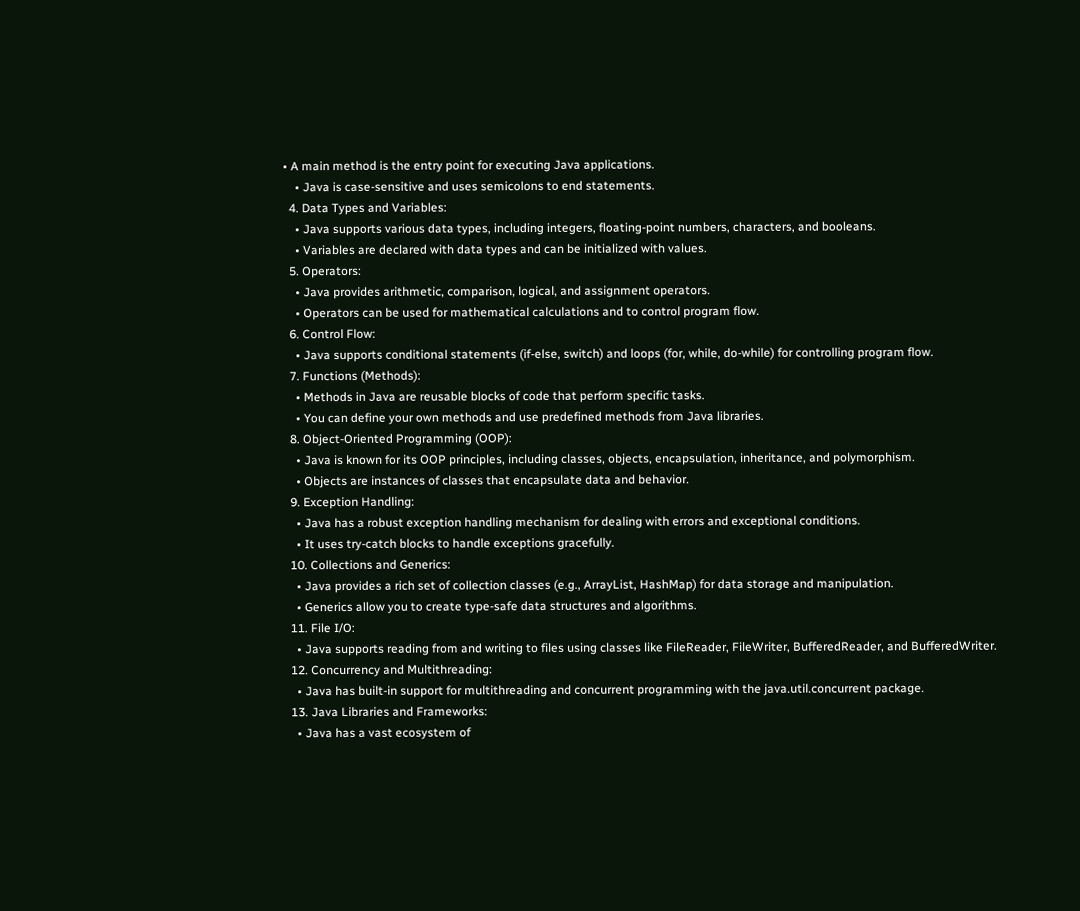• A main method is the entry point for executing Java applications.
    • Java is case-sensitive and uses semicolons to end statements.
  4. Data Types and Variables:
    • Java supports various data types, including integers, floating-point numbers, characters, and booleans.
    • Variables are declared with data types and can be initialized with values.
  5. Operators:
    • Java provides arithmetic, comparison, logical, and assignment operators.
    • Operators can be used for mathematical calculations and to control program flow.
  6. Control Flow:
    • Java supports conditional statements (if-else, switch) and loops (for, while, do-while) for controlling program flow.
  7. Functions (Methods):
    • Methods in Java are reusable blocks of code that perform specific tasks.
    • You can define your own methods and use predefined methods from Java libraries.
  8. Object-Oriented Programming (OOP):
    • Java is known for its OOP principles, including classes, objects, encapsulation, inheritance, and polymorphism.
    • Objects are instances of classes that encapsulate data and behavior.
  9. Exception Handling:
    • Java has a robust exception handling mechanism for dealing with errors and exceptional conditions.
    • It uses try-catch blocks to handle exceptions gracefully.
  10. Collections and Generics:
    • Java provides a rich set of collection classes (e.g., ArrayList, HashMap) for data storage and manipulation.
    • Generics allow you to create type-safe data structures and algorithms.
  11. File I/O:
    • Java supports reading from and writing to files using classes like FileReader, FileWriter, BufferedReader, and BufferedWriter.
  12. Concurrency and Multithreading:
    • Java has built-in support for multithreading and concurrent programming with the java.util.concurrent package.
  13. Java Libraries and Frameworks:
    • Java has a vast ecosystem of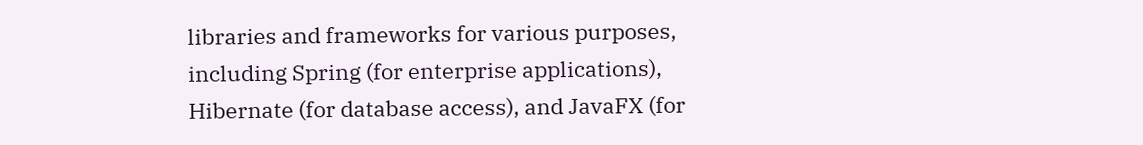libraries and frameworks for various purposes, including Spring (for enterprise applications), Hibernate (for database access), and JavaFX (for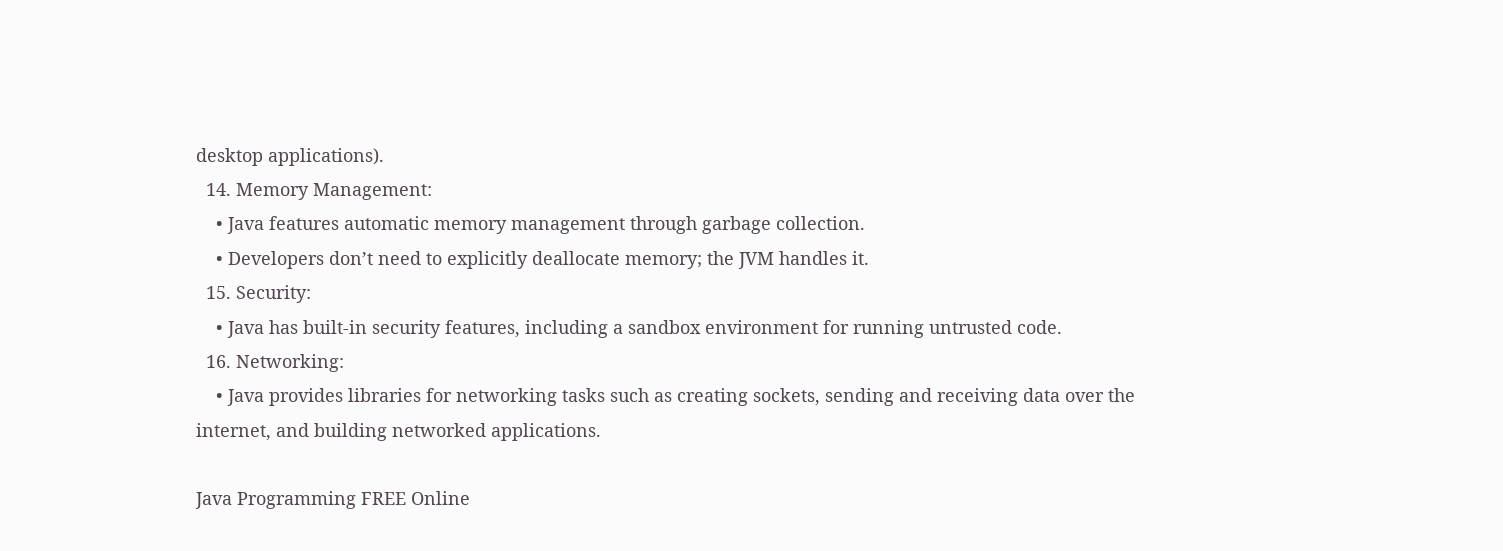desktop applications).
  14. Memory Management:
    • Java features automatic memory management through garbage collection.
    • Developers don’t need to explicitly deallocate memory; the JVM handles it.
  15. Security:
    • Java has built-in security features, including a sandbox environment for running untrusted code.
  16. Networking:
    • Java provides libraries for networking tasks such as creating sockets, sending and receiving data over the internet, and building networked applications.

Java Programming FREE Online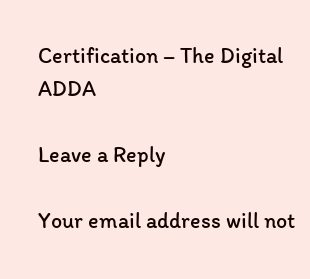Certification – The Digital ADDA

Leave a Reply

Your email address will not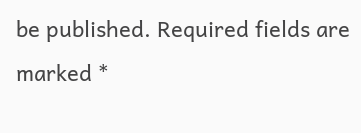be published. Required fields are marked *